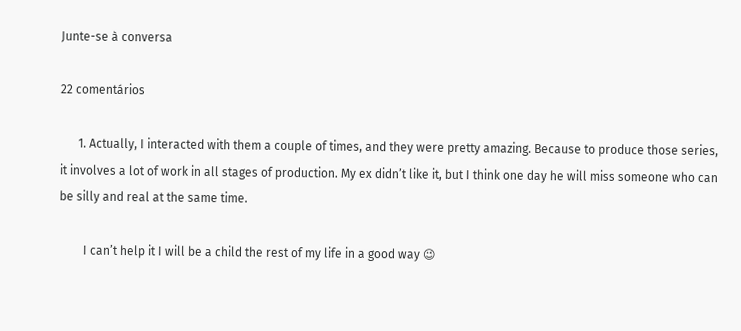Junte-se à conversa

22 comentários

      1. Actually, I interacted with them a couple of times, and they were pretty amazing. Because to produce those series, it involves a lot of work in all stages of production. My ex didn’t like it, but I think one day he will miss someone who can be silly and real at the same time.

        I can’t help it I will be a child the rest of my life in a good way 😉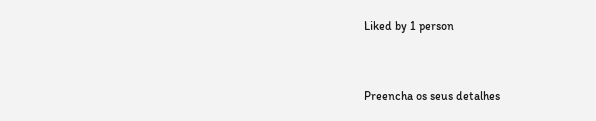Liked by 1 person


Preencha os seus detalhes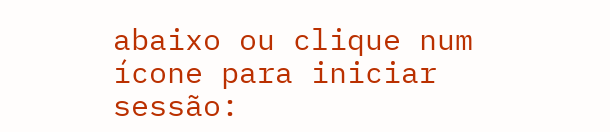abaixo ou clique num ícone para iniciar sessão: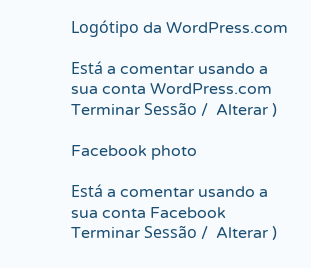Logótipo da WordPress.com

Está a comentar usando a sua conta WordPress.com Terminar Sessão /  Alterar )

Facebook photo

Está a comentar usando a sua conta Facebook Terminar Sessão /  Alterar )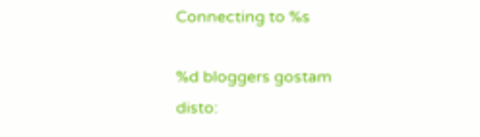Connecting to %s

%d bloggers gostam disto: